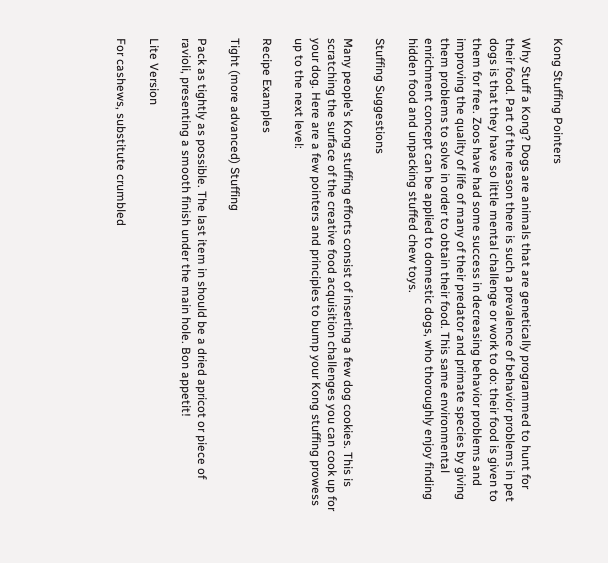Kong Stuffing Pointers

Why Stuff a Kong? Dogs are animals that are genetically programmed to hunt for their food. Part of the reason there is such a prevalence of behavior problems in pet dogs is that they have so little mental challenge or work to do: their food is given to them for free. Zoos have had some success in decreasing behavior problems and improving the quality of life of many of their predator and primate species by giving them problems to solve in order to obtain their food. This same environmental enrichment concept can be applied to domestic dogs, who thoroughly enjoy finding hidden food and unpacking stuffed chew toys.

Stuffing Suggestions

Many people’s Kong stuffing efforts consist of inserting a few dog cookies. This is scratching the surface of the creative food acquisition challenges you can cook up for your dog. Here are a few pointers and principles to bump your Kong stuffing prowess up to the next level:

Recipe Examples

Tight (more advanced) Stuffing

Pack as tightly as possible. The last item in should be a dried apricot or piece of ravioli, presenting a smooth finish under the main hole. Bon appetit!

Lite Version

For cashews, substitute crumbled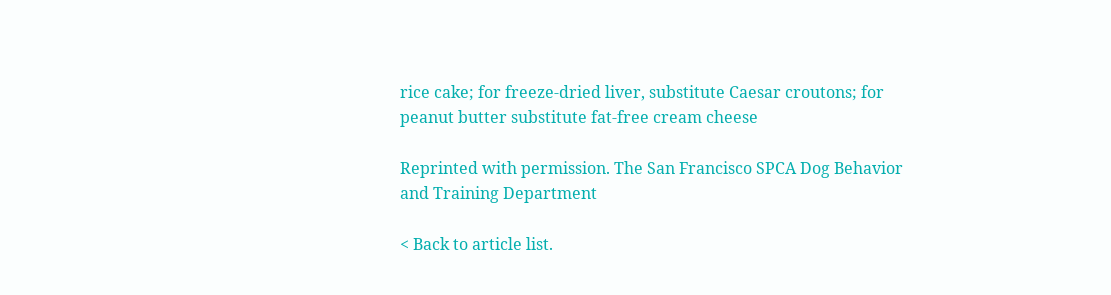rice cake; for freeze-dried liver, substitute Caesar croutons; for peanut butter substitute fat-free cream cheese

Reprinted with permission. The San Francisco SPCA Dog Behavior and Training Department

< Back to article list.